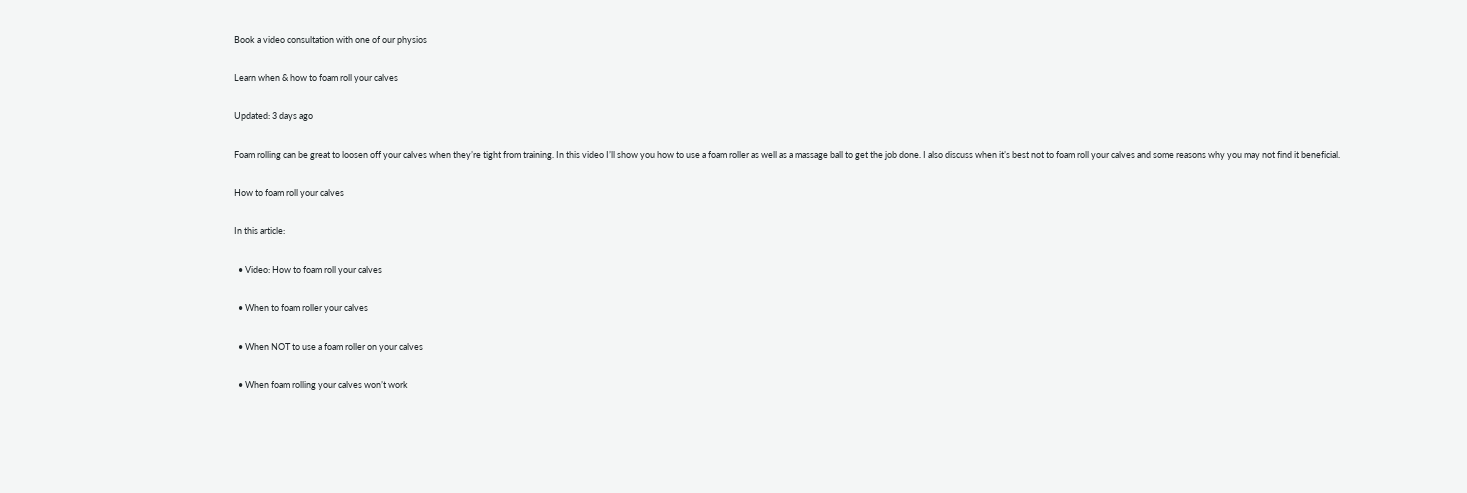Book a video consultation with one of our physios

Learn when & how to foam roll your calves

Updated: 3 days ago

Foam rolling can be great to loosen off your calves when they’re tight from training. In this video I’ll show you how to use a foam roller as well as a massage ball to get the job done. I also discuss when it’s best not to foam roll your calves and some reasons why you may not find it beneficial.

How to foam roll your calves

In this article:

  • Video: How to foam roll your calves

  • When to foam roller your calves

  • When NOT to use a foam roller on your calves

  • When foam rolling your calves won’t work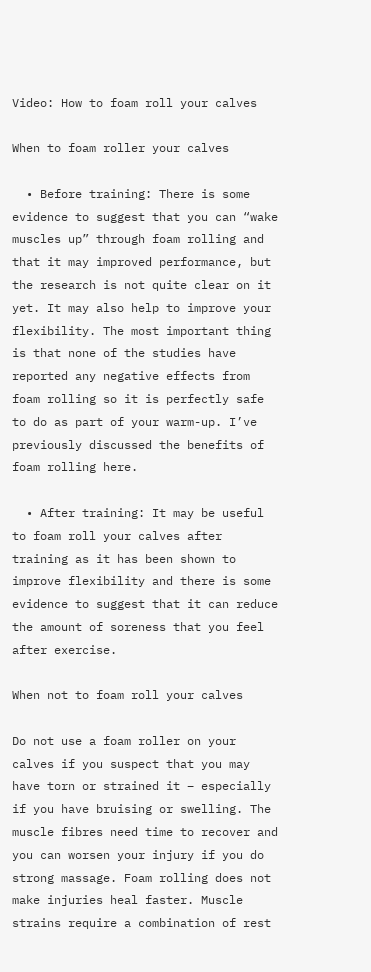Video: How to foam roll your calves

When to foam roller your calves

  • Before training: There is some evidence to suggest that you can “wake muscles up” through foam rolling and that it may improved performance, but the research is not quite clear on it yet. It may also help to improve your flexibility. The most important thing is that none of the studies have reported any negative effects from foam rolling so it is perfectly safe to do as part of your warm-up. I’ve previously discussed the benefits of foam rolling here.

  • After training: It may be useful to foam roll your calves after training as it has been shown to improve flexibility and there is some evidence to suggest that it can reduce the amount of soreness that you feel after exercise.

When not to foam roll your calves

Do not use a foam roller on your calves if you suspect that you may have torn or strained it – especially if you have bruising or swelling. The muscle fibres need time to recover and you can worsen your injury if you do strong massage. Foam rolling does not make injuries heal faster. Muscle strains require a combination of rest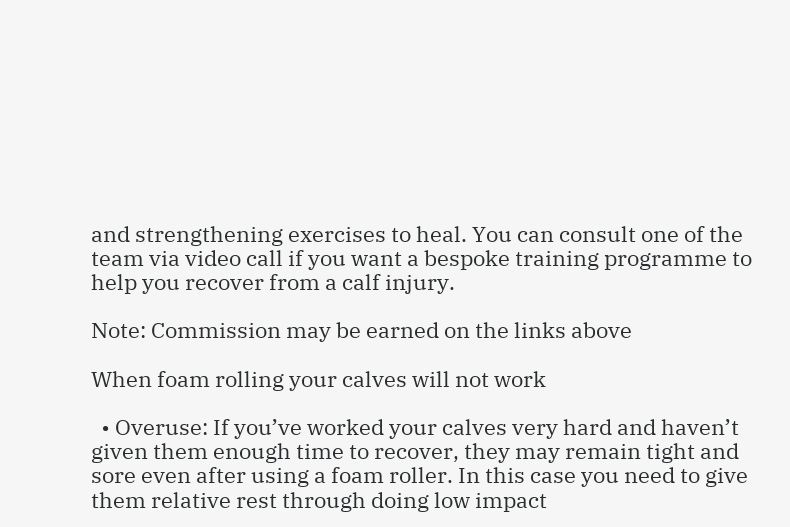and strengthening exercises to heal. You can consult one of the team via video call if you want a bespoke training programme to help you recover from a calf injury.

Note: Commission may be earned on the links above

When foam rolling your calves will not work

  • Overuse: If you’ve worked your calves very hard and haven’t given them enough time to recover, they may remain tight and sore even after using a foam roller. In this case you need to give them relative rest through doing low impact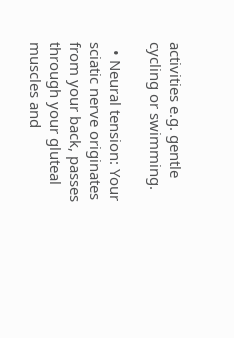activities e.g. gentle cycling or swimming.

  • Neural tension: Your sciatic nerve originates from your back, passes through your gluteal muscles and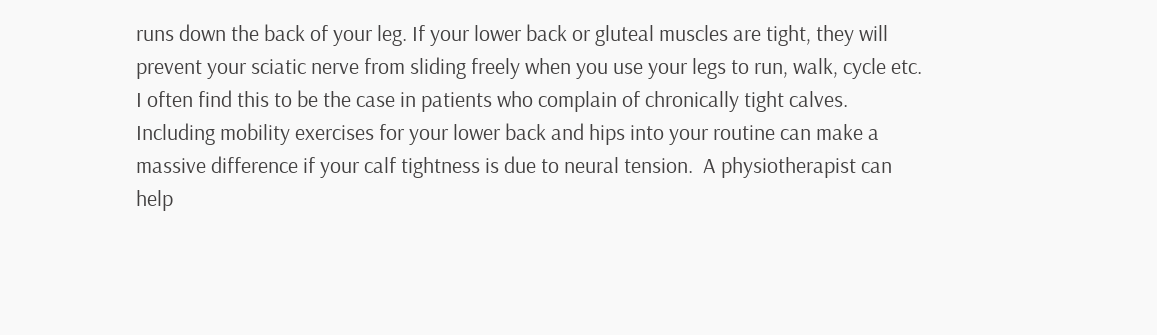runs down the back of your leg. If your lower back or gluteal muscles are tight, they will prevent your sciatic nerve from sliding freely when you use your legs to run, walk, cycle etc. I often find this to be the case in patients who complain of chronically tight calves. Including mobility exercises for your lower back and hips into your routine can make a massive difference if your calf tightness is due to neural tension.  A physiotherapist can help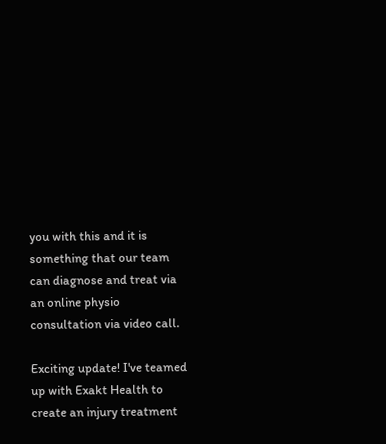you with this and it is something that our team can diagnose and treat via an online physio consultation via video call.

Exciting update! I've teamed up with Exakt Health to create an injury treatment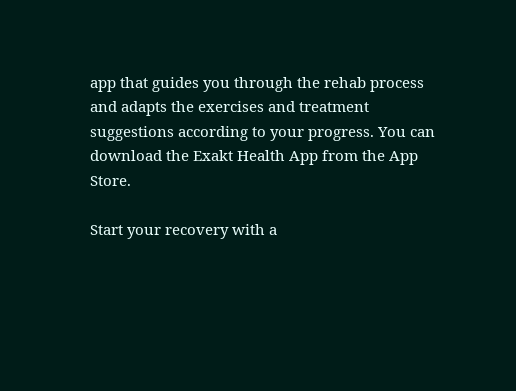app that guides you through the rehab process and adapts the exercises and treatment suggestions according to your progress. You can download the Exakt Health App from the App Store.

Start your recovery with a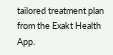tailored treatment plan from the Exakt Health App.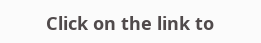Click on the link to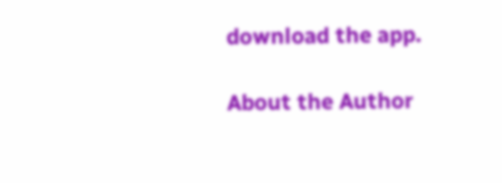download the app.

About the Author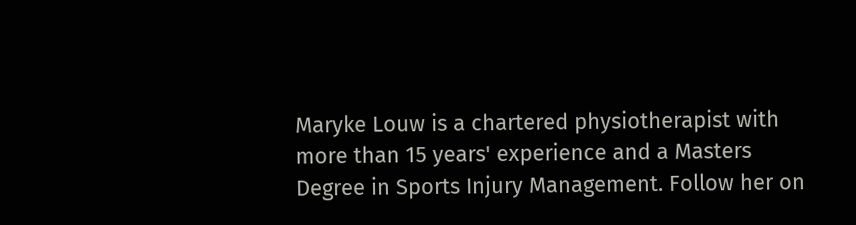Maryke Louw is a chartered physiotherapist with more than 15 years' experience and a Masters Degree in Sports Injury Management. Follow her on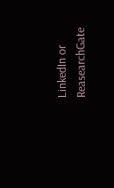LinkedIn or ReasearchGate